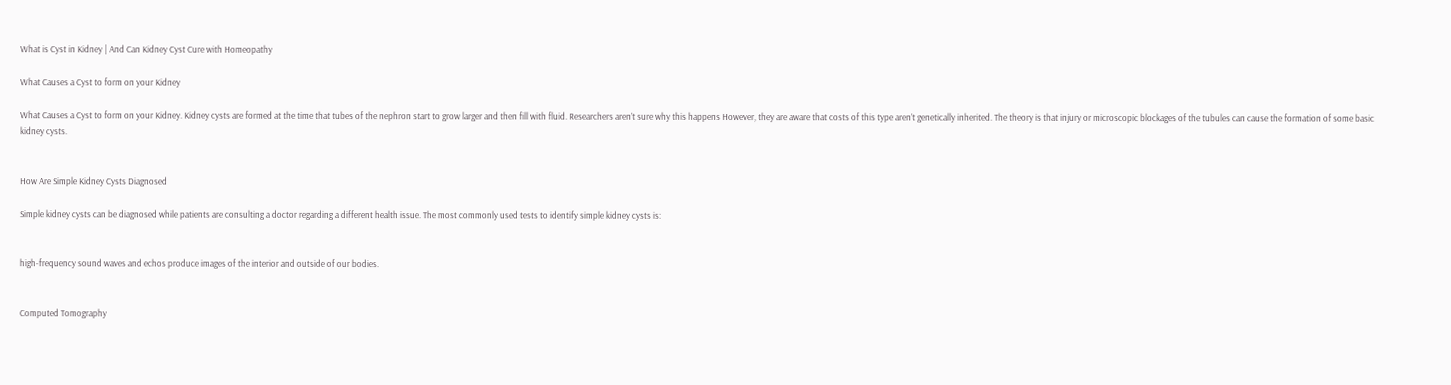What is Cyst in Kidney | And Can Kidney Cyst Cure with Homeopathy

What Causes a Cyst to form on your Kidney

What Causes a Cyst to form on your Kidney. Kidney cysts are formed at the time that tubes of the nephron start to grow larger and then fill with fluid. Researchers aren’t sure why this happens However, they are aware that costs of this type aren’t genetically inherited. The theory is that injury or microscopic blockages of the tubules can cause the formation of some basic kidney cysts.


How Are Simple Kidney Cysts Diagnosed

Simple kidney cysts can be diagnosed while patients are consulting a doctor regarding a different health issue. The most commonly used tests to identify simple kidney cysts is:


high-frequency sound waves and echos produce images of the interior and outside of our bodies.


Computed Tomography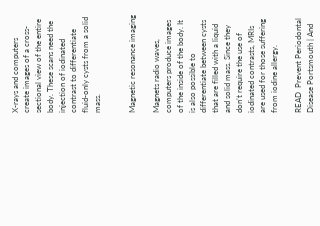X-rays and computers create images of a cross-sectional view of the entire body. These scans need the injection of iodinated contrast to differentiate fluid-only cysts from a solid mass.


Magnetic resonance imaging

Magnets radio waves, computers produce images of the inside of the body. It is also possible to differentiate between cysts that are filled with a liquid and solid mass. Since they don’t require the use of iodinated contrasts, MRIs are used for those suffering from iodine allergy.

READ  Prevent Periodontal Disease Portsmouth | And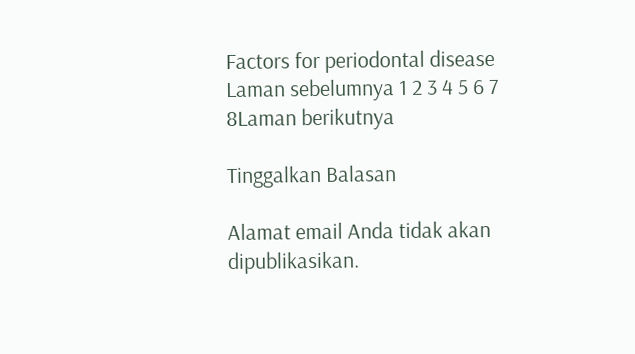Factors for periodontal disease
Laman sebelumnya 1 2 3 4 5 6 7 8Laman berikutnya

Tinggalkan Balasan

Alamat email Anda tidak akan dipublikasikan.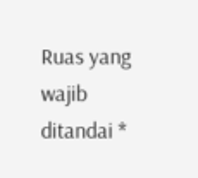Ruas yang wajib ditandai *